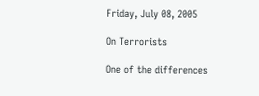Friday, July 08, 2005

On Terrorists

One of the differences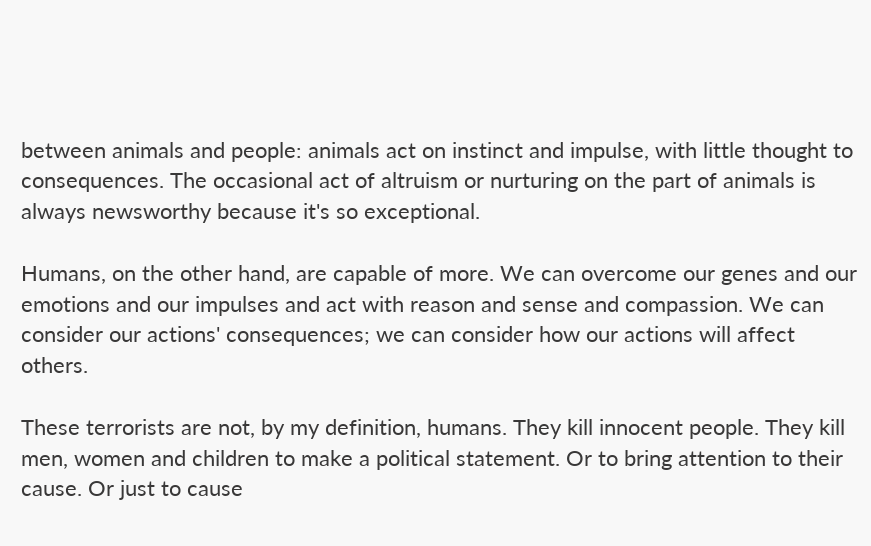between animals and people: animals act on instinct and impulse, with little thought to consequences. The occasional act of altruism or nurturing on the part of animals is always newsworthy because it's so exceptional.

Humans, on the other hand, are capable of more. We can overcome our genes and our emotions and our impulses and act with reason and sense and compassion. We can consider our actions' consequences; we can consider how our actions will affect others.

These terrorists are not, by my definition, humans. They kill innocent people. They kill men, women and children to make a political statement. Or to bring attention to their cause. Or just to cause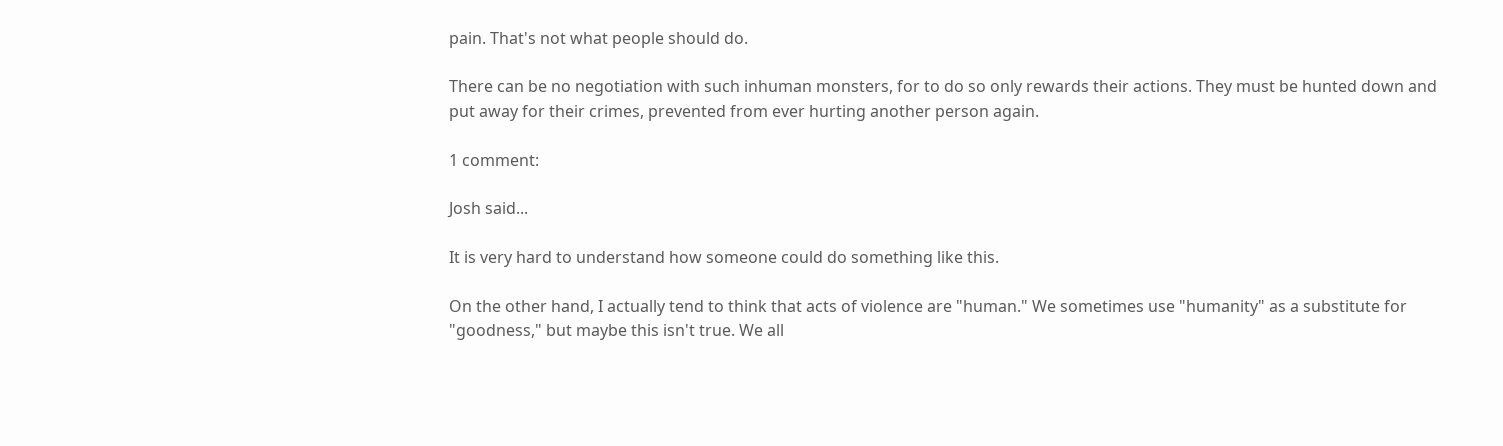pain. That's not what people should do.

There can be no negotiation with such inhuman monsters, for to do so only rewards their actions. They must be hunted down and put away for their crimes, prevented from ever hurting another person again.

1 comment:

Josh said...

It is very hard to understand how someone could do something like this.

On the other hand, I actually tend to think that acts of violence are "human." We sometimes use "humanity" as a substitute for "goodness," but maybe this isn't true. We all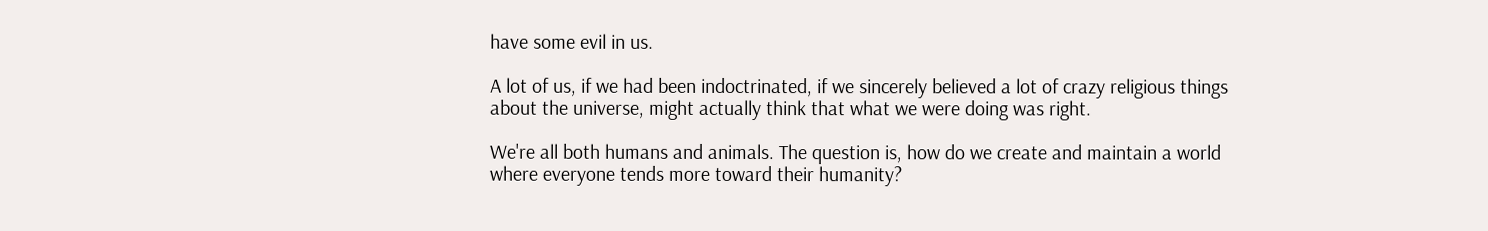have some evil in us.

A lot of us, if we had been indoctrinated, if we sincerely believed a lot of crazy religious things about the universe, might actually think that what we were doing was right.

We're all both humans and animals. The question is, how do we create and maintain a world where everyone tends more toward their humanity?